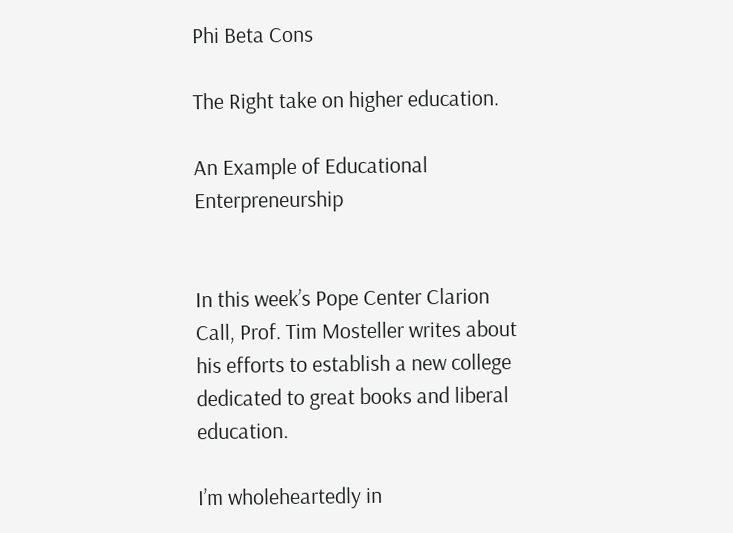Phi Beta Cons

The Right take on higher education.

An Example of Educational Enterpreneurship


In this week’s Pope Center Clarion Call, Prof. Tim Mosteller writes about his efforts to establish a new college dedicated to great books and liberal education.

I’m wholeheartedly in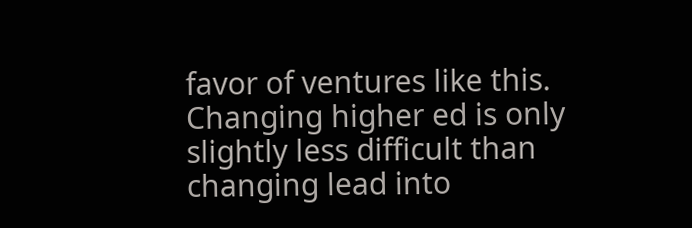favor of ventures like this. Changing higher ed is only slightly less difficult than changing lead into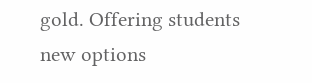gold. Offering students new options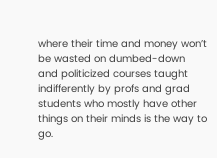where their time and money won’t be wasted on dumbed-down and politicized courses taught indifferently by profs and grad students who mostly have other things on their minds is the way to go.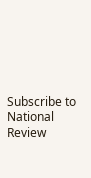Subscribe to National Review